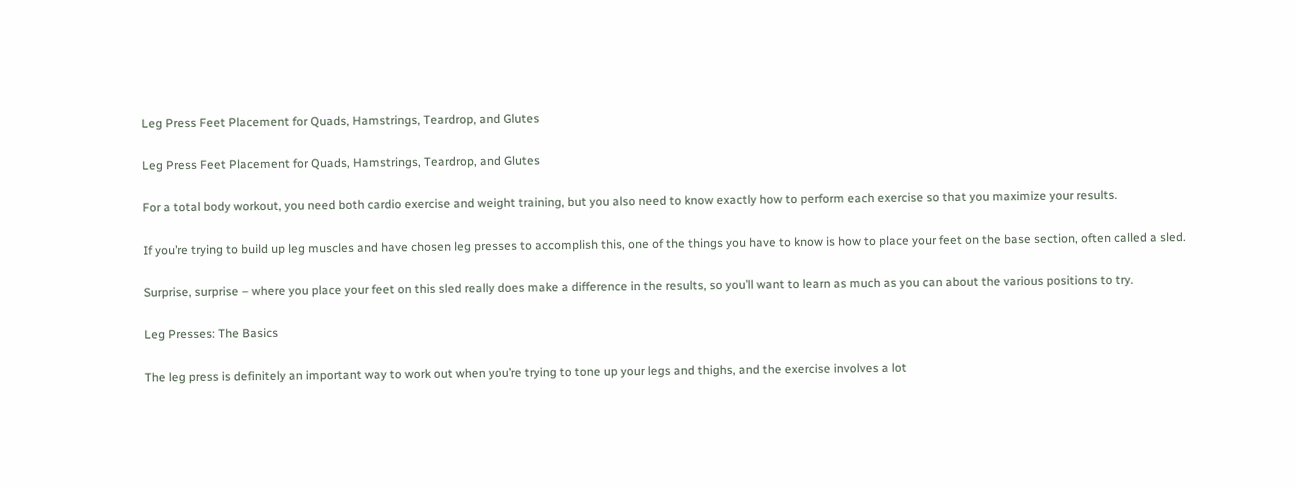Leg Press Feet Placement for Quads, Hamstrings, Teardrop, and Glutes

Leg Press Feet Placement for Quads, Hamstrings, Teardrop, and Glutes

For a total body workout, you need both cardio exercise and weight training, but you also need to know exactly how to perform each exercise so that you maximize your results.

If you’re trying to build up leg muscles and have chosen leg presses to accomplish this, one of the things you have to know is how to place your feet on the base section, often called a sled.

Surprise, surprise – where you place your feet on this sled really does make a difference in the results, so you’ll want to learn as much as you can about the various positions to try.

Leg Presses: The Basics

The leg press is definitely an important way to work out when you’re trying to tone up your legs and thighs, and the exercise involves a lot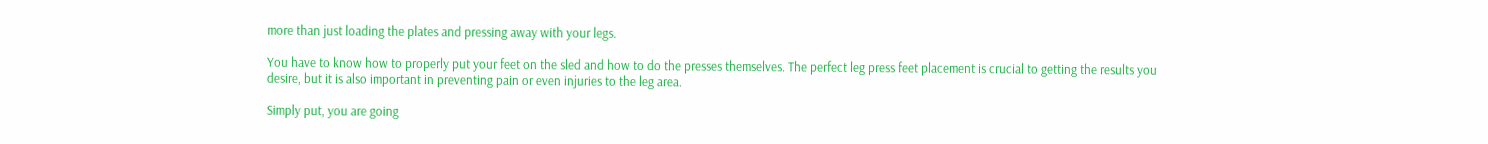more than just loading the plates and pressing away with your legs.

You have to know how to properly put your feet on the sled and how to do the presses themselves. The perfect leg press feet placement is crucial to getting the results you desire, but it is also important in preventing pain or even injuries to the leg area.

Simply put, you are going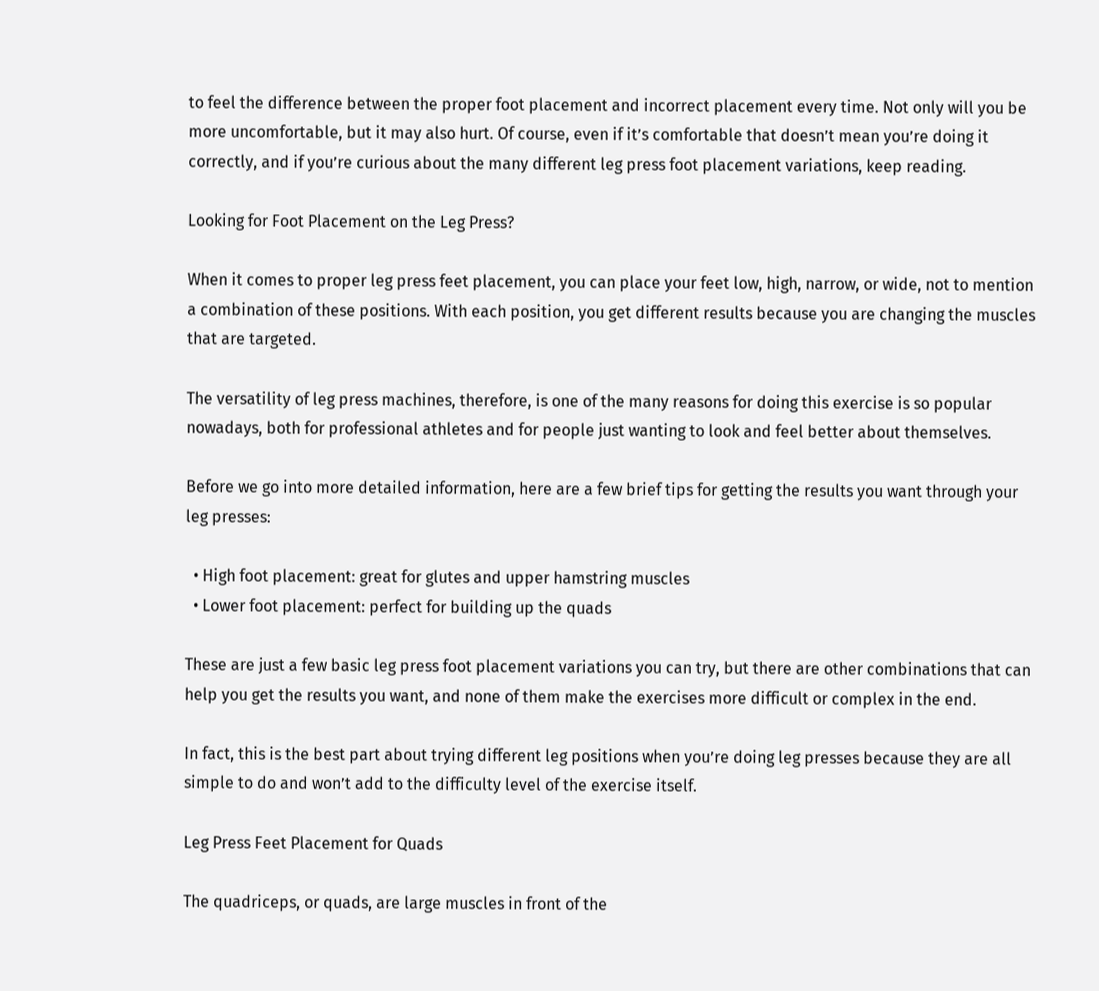to feel the difference between the proper foot placement and incorrect placement every time. Not only will you be more uncomfortable, but it may also hurt. Of course, even if it’s comfortable that doesn’t mean you’re doing it correctly, and if you’re curious about the many different leg press foot placement variations, keep reading.

Looking for Foot Placement on the Leg Press?

When it comes to proper leg press feet placement, you can place your feet low, high, narrow, or wide, not to mention a combination of these positions. With each position, you get different results because you are changing the muscles that are targeted.

The versatility of leg press machines, therefore, is one of the many reasons for doing this exercise is so popular nowadays, both for professional athletes and for people just wanting to look and feel better about themselves.

Before we go into more detailed information, here are a few brief tips for getting the results you want through your leg presses:

  • High foot placement: great for glutes and upper hamstring muscles
  • Lower foot placement: perfect for building up the quads

These are just a few basic leg press foot placement variations you can try, but there are other combinations that can help you get the results you want, and none of them make the exercises more difficult or complex in the end.

In fact, this is the best part about trying different leg positions when you’re doing leg presses because they are all simple to do and won’t add to the difficulty level of the exercise itself.

Leg Press Feet Placement for Quads

The quadriceps, or quads, are large muscles in front of the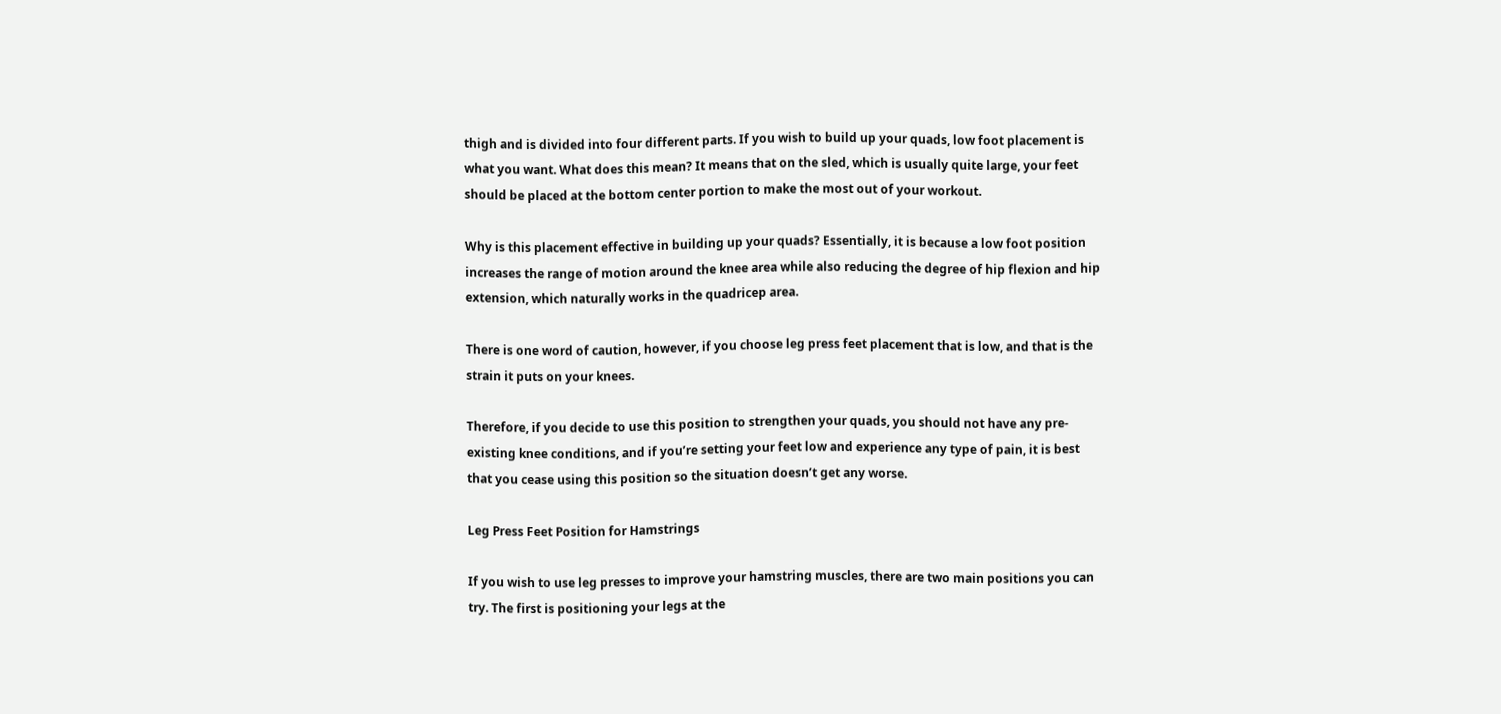thigh and is divided into four different parts. If you wish to build up your quads, low foot placement is what you want. What does this mean? It means that on the sled, which is usually quite large, your feet should be placed at the bottom center portion to make the most out of your workout.

Why is this placement effective in building up your quads? Essentially, it is because a low foot position increases the range of motion around the knee area while also reducing the degree of hip flexion and hip extension, which naturally works in the quadricep area.

There is one word of caution, however, if you choose leg press feet placement that is low, and that is the strain it puts on your knees.

Therefore, if you decide to use this position to strengthen your quads, you should not have any pre-existing knee conditions, and if you’re setting your feet low and experience any type of pain, it is best that you cease using this position so the situation doesn’t get any worse.

Leg Press Feet Position for Hamstrings

If you wish to use leg presses to improve your hamstring muscles, there are two main positions you can try. The first is positioning your legs at the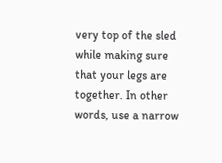very top of the sled while making sure that your legs are together. In other words, use a narrow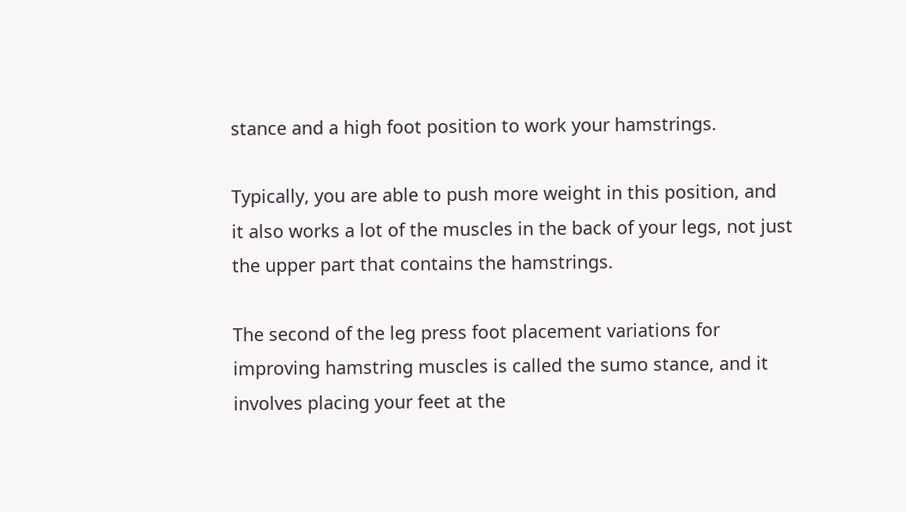stance and a high foot position to work your hamstrings.

Typically, you are able to push more weight in this position, and it also works a lot of the muscles in the back of your legs, not just the upper part that contains the hamstrings.

The second of the leg press foot placement variations for improving hamstring muscles is called the sumo stance, and it involves placing your feet at the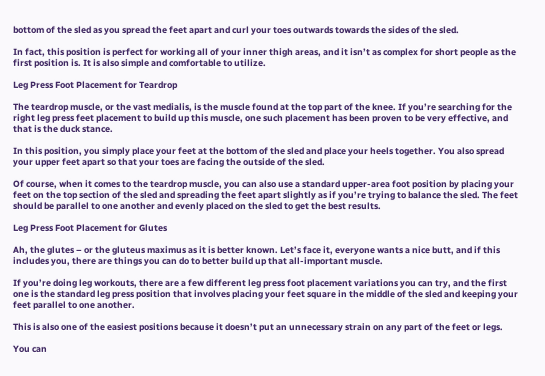bottom of the sled as you spread the feet apart and curl your toes outwards towards the sides of the sled.

In fact, this position is perfect for working all of your inner thigh areas, and it isn’t as complex for short people as the first position is. It is also simple and comfortable to utilize.

Leg Press Foot Placement for Teardrop

The teardrop muscle, or the vast medialis, is the muscle found at the top part of the knee. If you’re searching for the right leg press feet placement to build up this muscle, one such placement has been proven to be very effective, and that is the duck stance.

In this position, you simply place your feet at the bottom of the sled and place your heels together. You also spread your upper feet apart so that your toes are facing the outside of the sled.

Of course, when it comes to the teardrop muscle, you can also use a standard upper-area foot position by placing your feet on the top section of the sled and spreading the feet apart slightly as if you’re trying to balance the sled. The feet should be parallel to one another and evenly placed on the sled to get the best results.

Leg Press Foot Placement for Glutes

Ah, the glutes – or the gluteus maximus as it is better known. Let’s face it, everyone wants a nice butt, and if this includes you, there are things you can do to better build up that all-important muscle.

If you’re doing leg workouts, there are a few different leg press foot placement variations you can try, and the first one is the standard leg press position that involves placing your feet square in the middle of the sled and keeping your feet parallel to one another.

This is also one of the easiest positions because it doesn’t put an unnecessary strain on any part of the feet or legs.

You can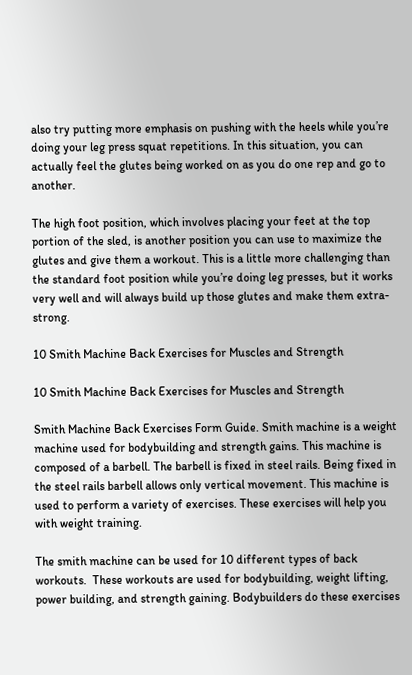also try putting more emphasis on pushing with the heels while you’re doing your leg press squat repetitions. In this situation, you can actually feel the glutes being worked on as you do one rep and go to another.

The high foot position, which involves placing your feet at the top portion of the sled, is another position you can use to maximize the glutes and give them a workout. This is a little more challenging than the standard foot position while you’re doing leg presses, but it works very well and will always build up those glutes and make them extra-strong.

10 Smith Machine Back Exercises for Muscles and Strength

10 Smith Machine Back Exercises for Muscles and Strength

Smith Machine Back Exercises Form Guide. Smith machine is a weight machine used for bodybuilding and strength gains. This machine is composed of a barbell. The barbell is fixed in steel rails. Being fixed in the steel rails barbell allows only vertical movement. This machine is used to perform a variety of exercises. These exercises will help you with weight training.

The smith machine can be used for 10 different types of back workouts.  These workouts are used for bodybuilding, weight lifting, power building, and strength gaining. Bodybuilders do these exercises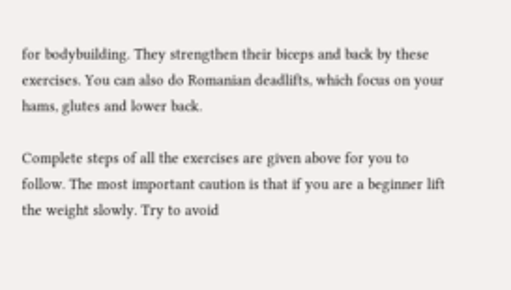for bodybuilding. They strengthen their biceps and back by these exercises. You can also do Romanian deadlifts, which focus on your hams, glutes and lower back.

Complete steps of all the exercises are given above for you to follow. The most important caution is that if you are a beginner lift the weight slowly. Try to avoid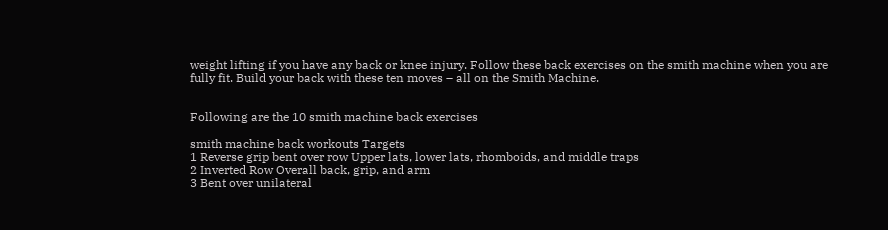weight lifting if you have any back or knee injury. Follow these back exercises on the smith machine when you are fully fit. Build your back with these ten moves – all on the Smith Machine.


Following are the 10 smith machine back exercises

smith machine back workouts Targets
1 Reverse grip bent over row Upper lats, lower lats, rhomboids, and middle traps
2 Inverted Row Overall back, grip, and arm
3 Bent over unilateral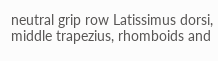neutral grip row Latissimus dorsi, middle trapezius, rhomboids and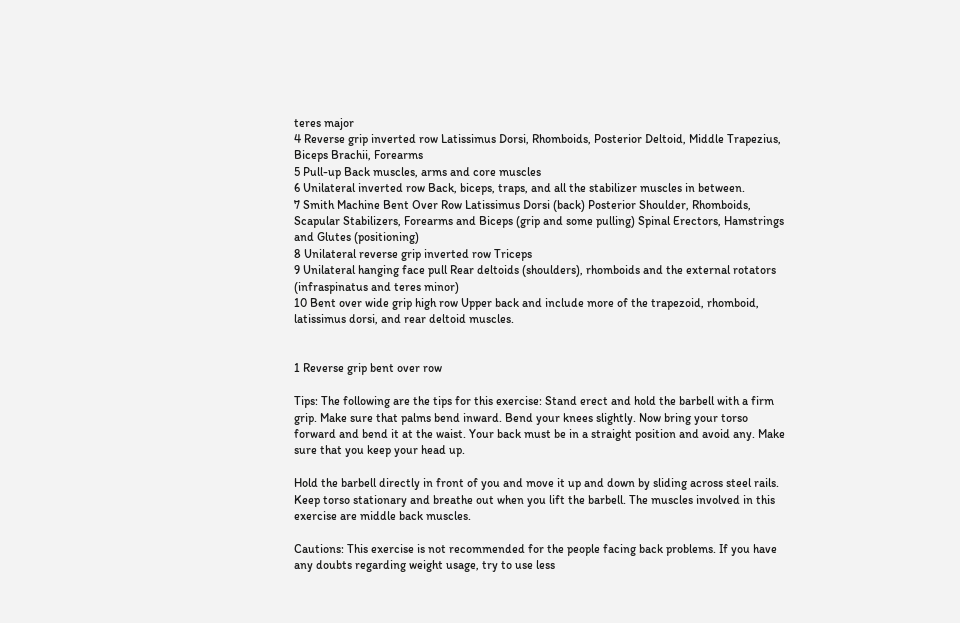teres major
4 Reverse grip inverted row Latissimus Dorsi, Rhomboids, Posterior Deltoid, Middle Trapezius, Biceps Brachii, Forearms
5 Pull-up Back muscles, arms and core muscles
6 Unilateral inverted row Back, biceps, traps, and all the stabilizer muscles in between.
7 Smith Machine Bent Over Row Latissimus Dorsi (back) Posterior Shoulder, Rhomboids, Scapular Stabilizers, Forearms and Biceps (grip and some pulling) Spinal Erectors, Hamstrings and Glutes (positioning)
8 Unilateral reverse grip inverted row Triceps
9 Unilateral hanging face pull Rear deltoids (shoulders), rhomboids and the external rotators (infraspinatus and teres minor)
10 Bent over wide grip high row Upper back and include more of the trapezoid, rhomboid, latissimus dorsi, and rear deltoid muscles.


1 Reverse grip bent over row

Tips: The following are the tips for this exercise: Stand erect and hold the barbell with a firm grip. Make sure that palms bend inward. Bend your knees slightly. Now bring your torso forward and bend it at the waist. Your back must be in a straight position and avoid any. Make sure that you keep your head up.

Hold the barbell directly in front of you and move it up and down by sliding across steel rails. Keep torso stationary and breathe out when you lift the barbell. The muscles involved in this exercise are middle back muscles.

Cautions: This exercise is not recommended for the people facing back problems. If you have any doubts regarding weight usage, try to use less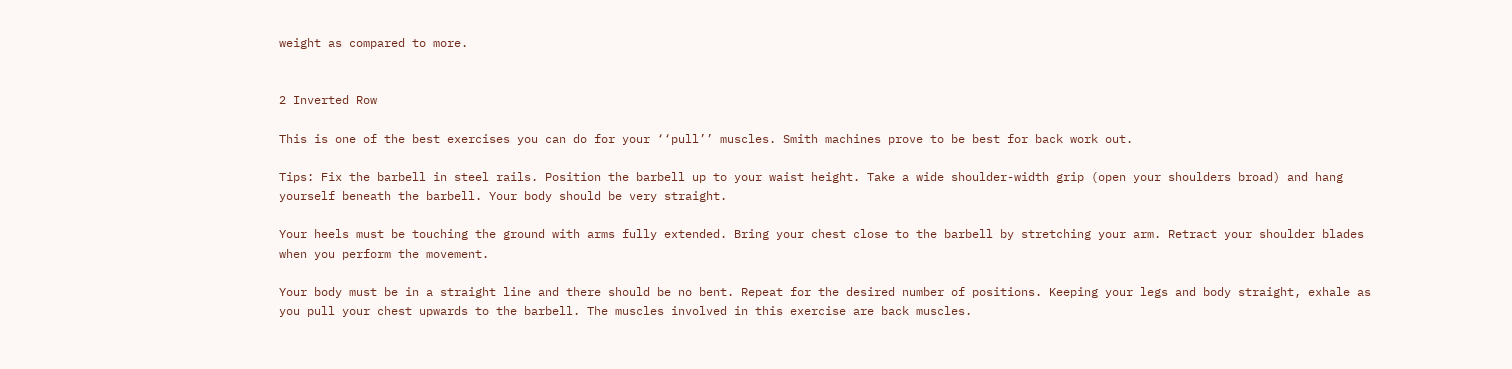weight as compared to more.


2 Inverted Row

This is one of the best exercises you can do for your ‘‘pull’’ muscles. Smith machines prove to be best for back work out.

Tips: Fix the barbell in steel rails. Position the barbell up to your waist height. Take a wide shoulder-width grip (open your shoulders broad) and hang yourself beneath the barbell. Your body should be very straight.

Your heels must be touching the ground with arms fully extended. Bring your chest close to the barbell by stretching your arm. Retract your shoulder blades when you perform the movement.

Your body must be in a straight line and there should be no bent. Repeat for the desired number of positions. Keeping your legs and body straight, exhale as you pull your chest upwards to the barbell. The muscles involved in this exercise are back muscles.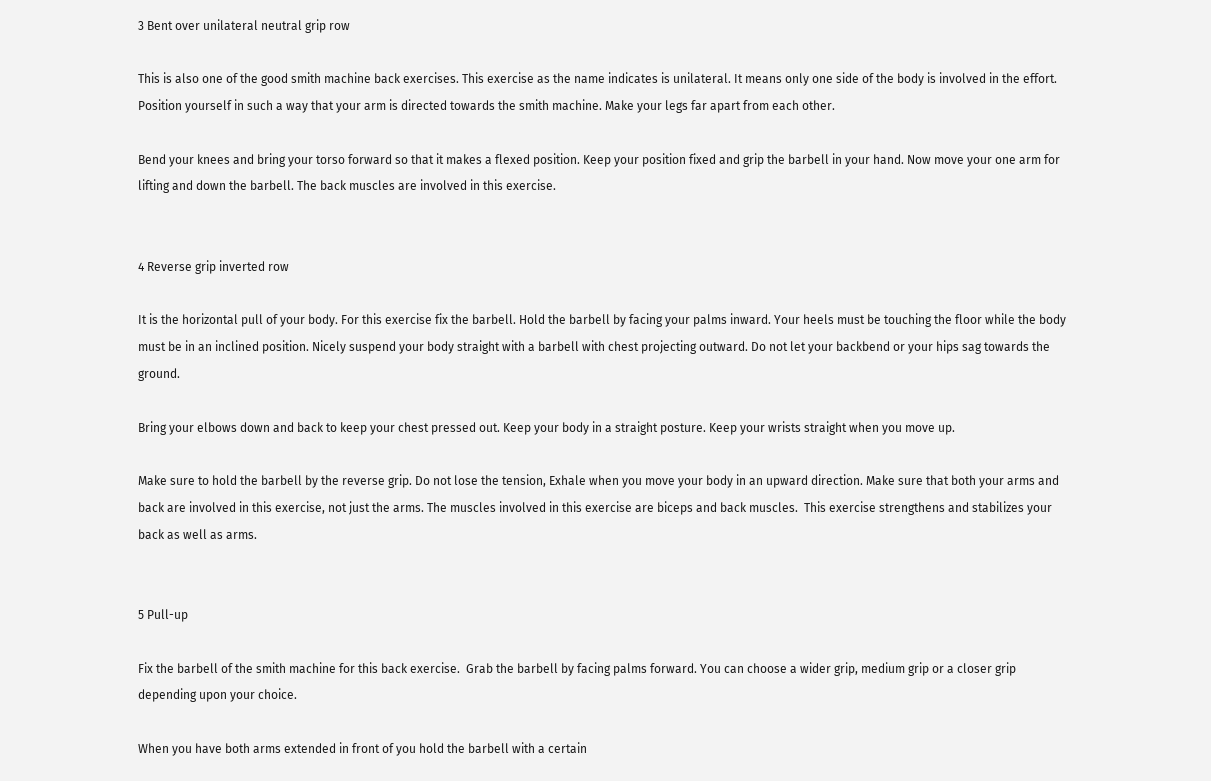3 Bent over unilateral neutral grip row

This is also one of the good smith machine back exercises. This exercise as the name indicates is unilateral. It means only one side of the body is involved in the effort. Position yourself in such a way that your arm is directed towards the smith machine. Make your legs far apart from each other.

Bend your knees and bring your torso forward so that it makes a flexed position. Keep your position fixed and grip the barbell in your hand. Now move your one arm for lifting and down the barbell. The back muscles are involved in this exercise.


4 Reverse grip inverted row

It is the horizontal pull of your body. For this exercise fix the barbell. Hold the barbell by facing your palms inward. Your heels must be touching the floor while the body must be in an inclined position. Nicely suspend your body straight with a barbell with chest projecting outward. Do not let your backbend or your hips sag towards the ground.

Bring your elbows down and back to keep your chest pressed out. Keep your body in a straight posture. Keep your wrists straight when you move up.

Make sure to hold the barbell by the reverse grip. Do not lose the tension, Exhale when you move your body in an upward direction. Make sure that both your arms and back are involved in this exercise, not just the arms. The muscles involved in this exercise are biceps and back muscles.  This exercise strengthens and stabilizes your back as well as arms.


5 Pull-up

Fix the barbell of the smith machine for this back exercise.  Grab the barbell by facing palms forward. You can choose a wider grip, medium grip or a closer grip depending upon your choice.

When you have both arms extended in front of you hold the barbell with a certain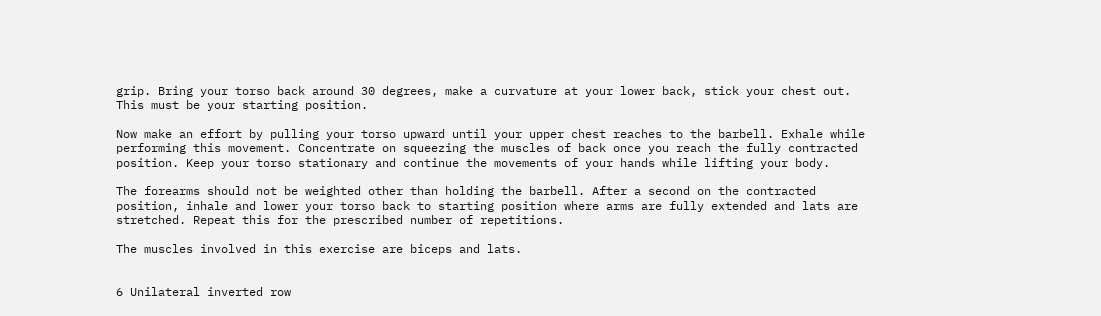grip. Bring your torso back around 30 degrees, make a curvature at your lower back, stick your chest out. This must be your starting position.

Now make an effort by pulling your torso upward until your upper chest reaches to the barbell. Exhale while performing this movement. Concentrate on squeezing the muscles of back once you reach the fully contracted position. Keep your torso stationary and continue the movements of your hands while lifting your body.

The forearms should not be weighted other than holding the barbell. After a second on the contracted position, inhale and lower your torso back to starting position where arms are fully extended and lats are stretched. Repeat this for the prescribed number of repetitions.

The muscles involved in this exercise are biceps and lats.


6 Unilateral inverted row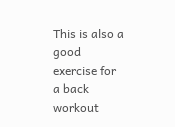This is also a good exercise for a back workout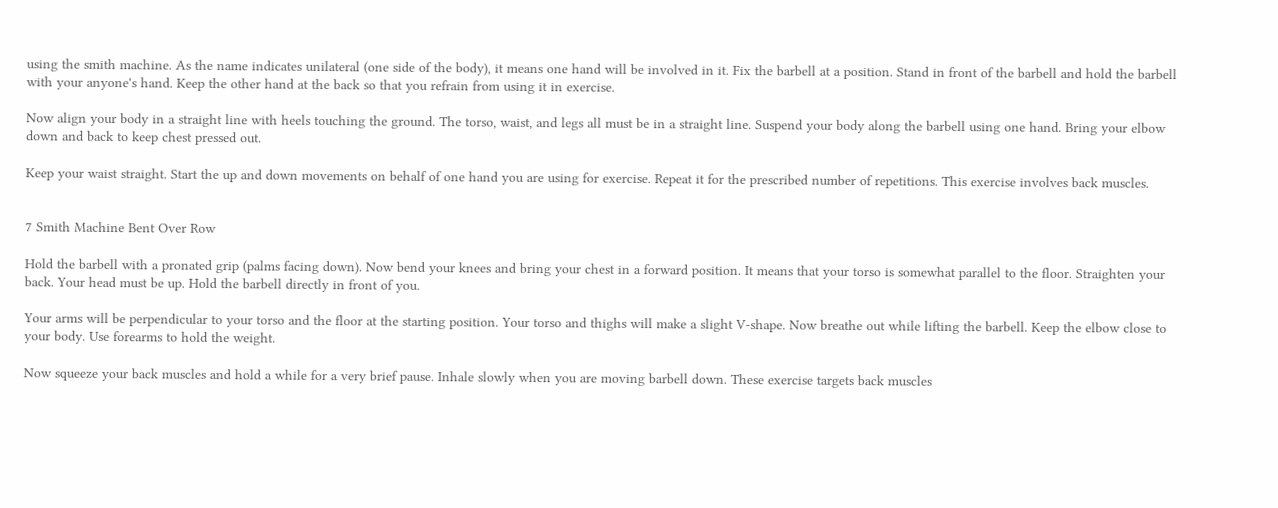using the smith machine. As the name indicates unilateral (one side of the body), it means one hand will be involved in it. Fix the barbell at a position. Stand in front of the barbell and hold the barbell with your anyone's hand. Keep the other hand at the back so that you refrain from using it in exercise.

Now align your body in a straight line with heels touching the ground. The torso, waist, and legs all must be in a straight line. Suspend your body along the barbell using one hand. Bring your elbow down and back to keep chest pressed out.

Keep your waist straight. Start the up and down movements on behalf of one hand you are using for exercise. Repeat it for the prescribed number of repetitions. This exercise involves back muscles.


7 Smith Machine Bent Over Row

Hold the barbell with a pronated grip (palms facing down). Now bend your knees and bring your chest in a forward position. It means that your torso is somewhat parallel to the floor. Straighten your back. Your head must be up. Hold the barbell directly in front of you.

Your arms will be perpendicular to your torso and the floor at the starting position. Your torso and thighs will make a slight V-shape. Now breathe out while lifting the barbell. Keep the elbow close to your body. Use forearms to hold the weight.

Now squeeze your back muscles and hold a while for a very brief pause. Inhale slowly when you are moving barbell down. These exercise targets back muscles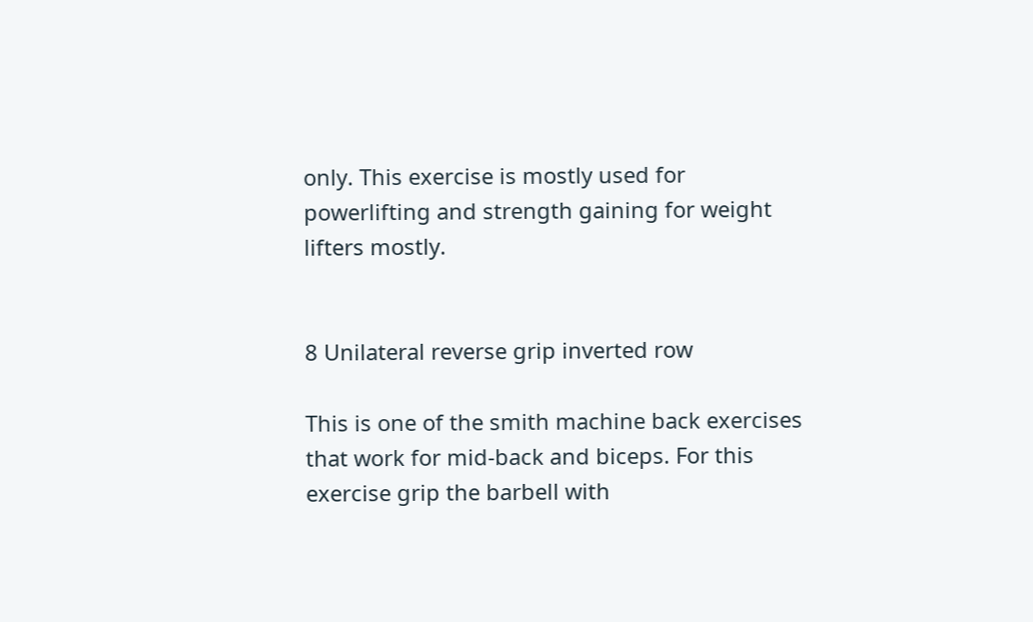only. This exercise is mostly used for powerlifting and strength gaining for weight lifters mostly.


8 Unilateral reverse grip inverted row

This is one of the smith machine back exercises that work for mid-back and biceps. For this exercise grip the barbell with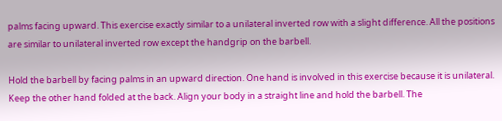palms facing upward. This exercise exactly similar to a unilateral inverted row with a slight difference. All the positions are similar to unilateral inverted row except the handgrip on the barbell.

Hold the barbell by facing palms in an upward direction. One hand is involved in this exercise because it is unilateral. Keep the other hand folded at the back. Align your body in a straight line and hold the barbell. The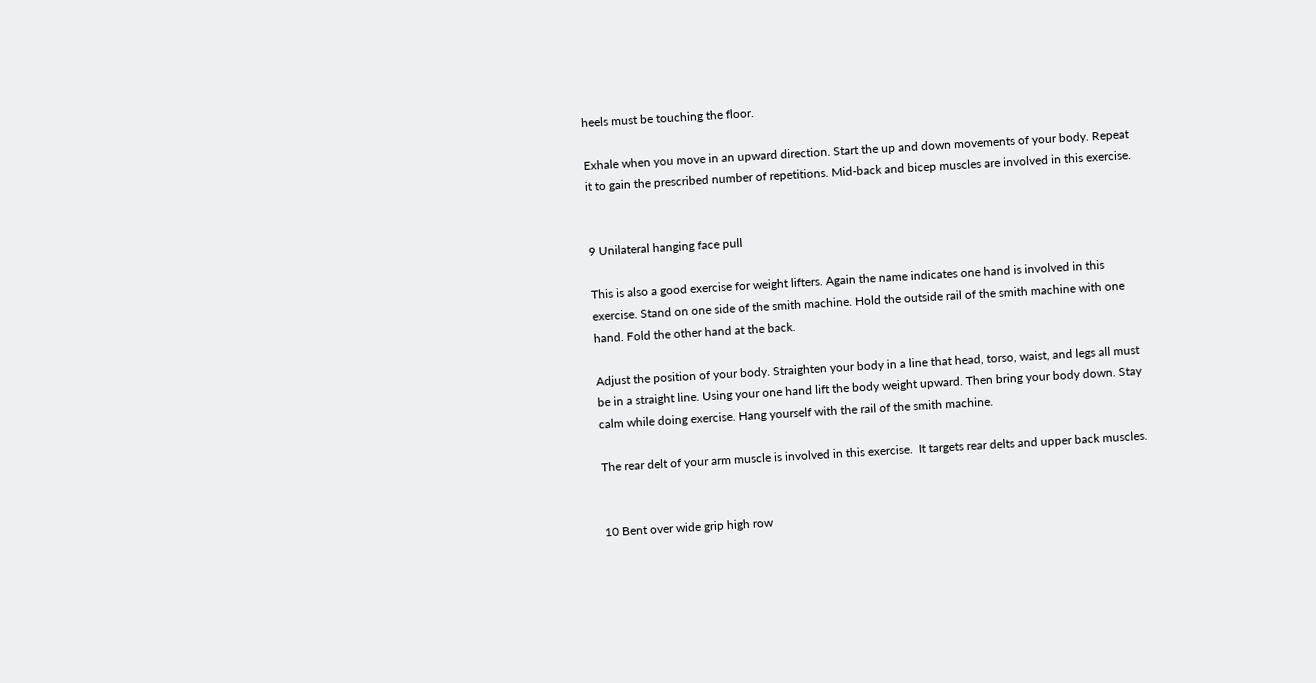heels must be touching the floor.

Exhale when you move in an upward direction. Start the up and down movements of your body. Repeat it to gain the prescribed number of repetitions. Mid-back and bicep muscles are involved in this exercise.


9 Unilateral hanging face pull

This is also a good exercise for weight lifters. Again the name indicates one hand is involved in this exercise. Stand on one side of the smith machine. Hold the outside rail of the smith machine with one hand. Fold the other hand at the back.

Adjust the position of your body. Straighten your body in a line that head, torso, waist, and legs all must be in a straight line. Using your one hand lift the body weight upward. Then bring your body down. Stay calm while doing exercise. Hang yourself with the rail of the smith machine.

The rear delt of your arm muscle is involved in this exercise.  It targets rear delts and upper back muscles.


10 Bent over wide grip high row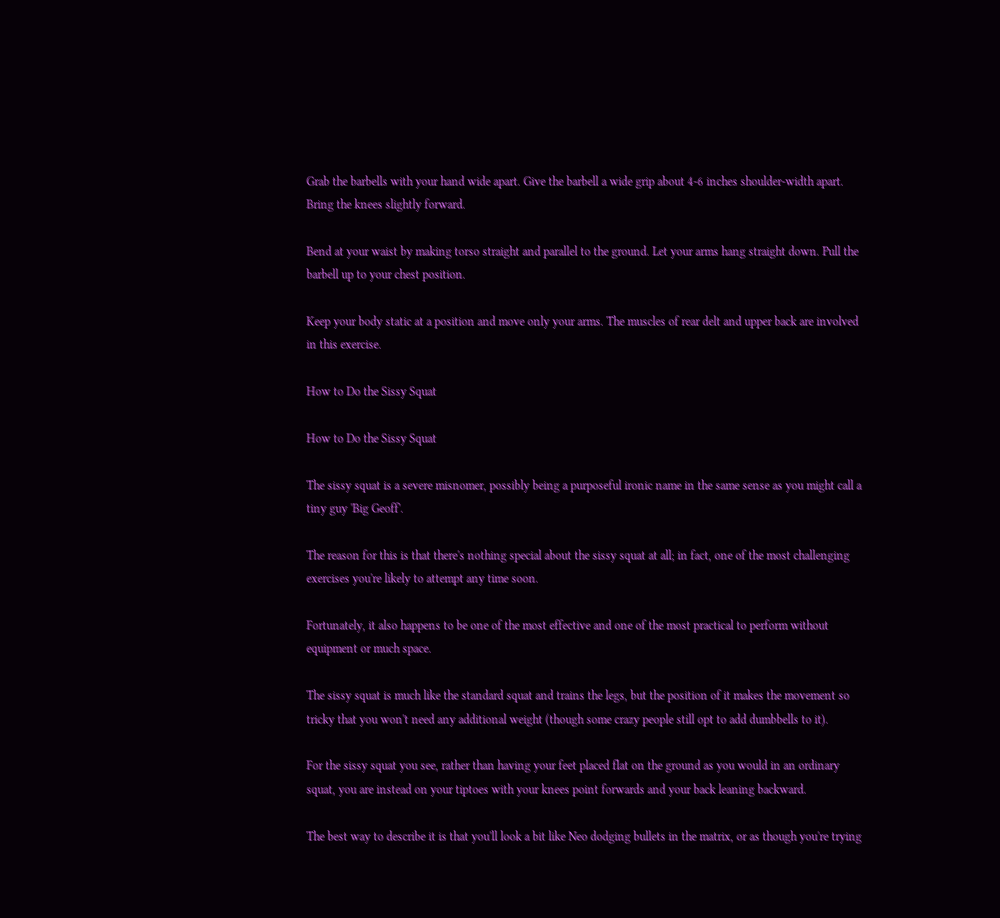Grab the barbells with your hand wide apart. Give the barbell a wide grip about 4-6 inches shoulder-width apart. Bring the knees slightly forward.

Bend at your waist by making torso straight and parallel to the ground. Let your arms hang straight down. Pull the barbell up to your chest position.

Keep your body static at a position and move only your arms. The muscles of rear delt and upper back are involved in this exercise.

How to Do the Sissy Squat

How to Do the Sissy Squat

The sissy squat is a severe misnomer, possibly being a purposeful ironic name in the same sense as you might call a tiny guy 'Big Geoff'.

The reason for this is that there's nothing special about the sissy squat at all; in fact, one of the most challenging exercises you're likely to attempt any time soon.

Fortunately, it also happens to be one of the most effective and one of the most practical to perform without equipment or much space.

The sissy squat is much like the standard squat and trains the legs, but the position of it makes the movement so tricky that you won't need any additional weight (though some crazy people still opt to add dumbbells to it).

For the sissy squat you see, rather than having your feet placed flat on the ground as you would in an ordinary squat, you are instead on your tiptoes with your knees point forwards and your back leaning backward.

The best way to describe it is that you'll look a bit like Neo dodging bullets in the matrix, or as though you're trying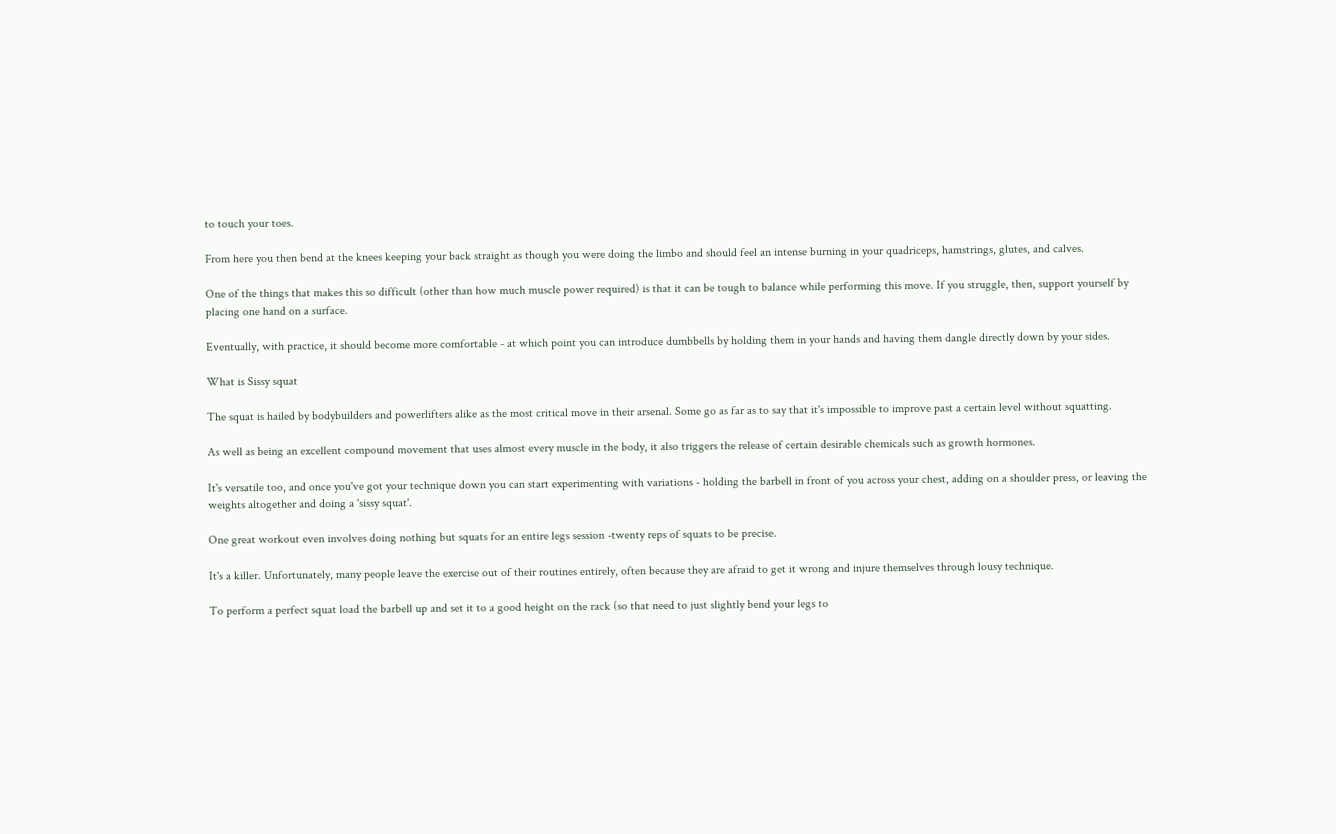to touch your toes.

From here you then bend at the knees keeping your back straight as though you were doing the limbo and should feel an intense burning in your quadriceps, hamstrings, glutes, and calves.

One of the things that makes this so difficult (other than how much muscle power required) is that it can be tough to balance while performing this move. If you struggle, then, support yourself by placing one hand on a surface.

Eventually, with practice, it should become more comfortable - at which point you can introduce dumbbells by holding them in your hands and having them dangle directly down by your sides.

What is Sissy squat

The squat is hailed by bodybuilders and powerlifters alike as the most critical move in their arsenal. Some go as far as to say that it's impossible to improve past a certain level without squatting.

As well as being an excellent compound movement that uses almost every muscle in the body, it also triggers the release of certain desirable chemicals such as growth hormones.

It's versatile too, and once you've got your technique down you can start experimenting with variations - holding the barbell in front of you across your chest, adding on a shoulder press, or leaving the weights altogether and doing a 'sissy squat'.

One great workout even involves doing nothing but squats for an entire legs session -twenty reps of squats to be precise.

It's a killer. Unfortunately, many people leave the exercise out of their routines entirely, often because they are afraid to get it wrong and injure themselves through lousy technique.

To perform a perfect squat load the barbell up and set it to a good height on the rack (so that need to just slightly bend your legs to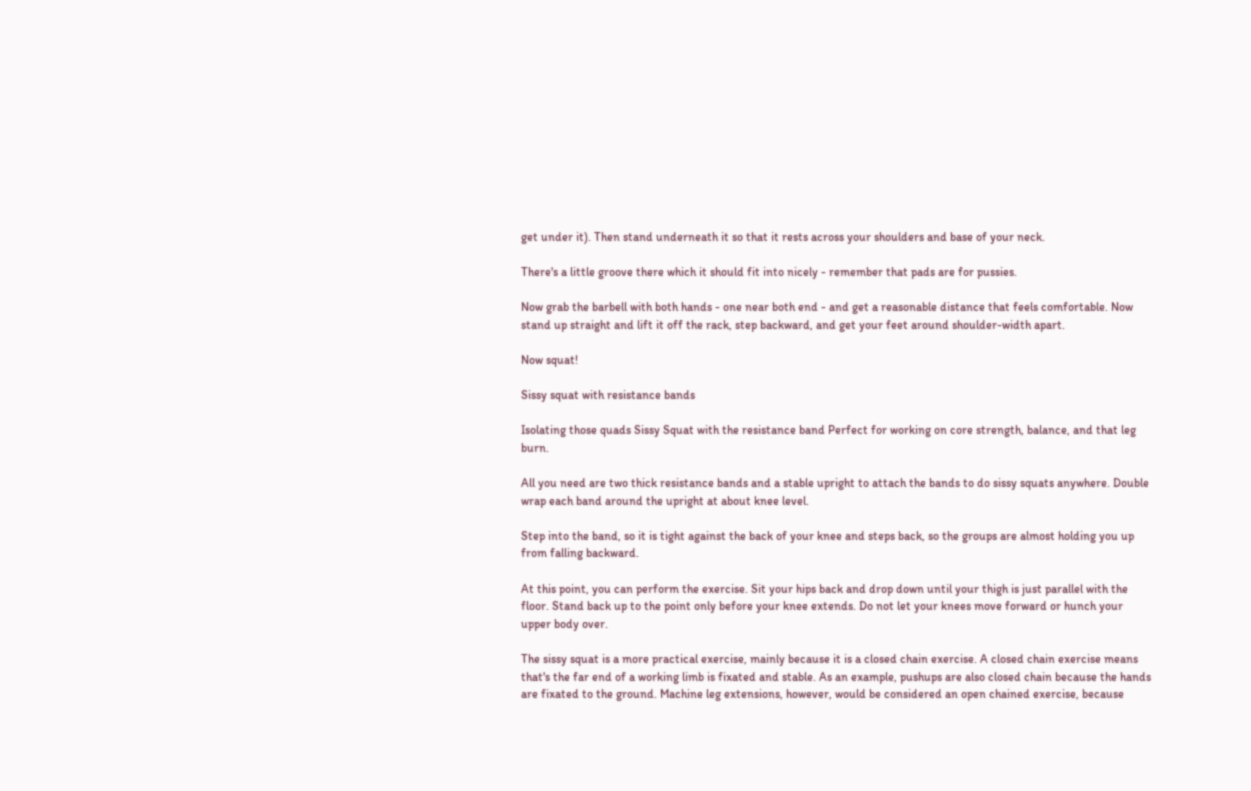get under it). Then stand underneath it so that it rests across your shoulders and base of your neck.

There's a little groove there which it should fit into nicely - remember that pads are for pussies.

Now grab the barbell with both hands - one near both end - and get a reasonable distance that feels comfortable. Now stand up straight and lift it off the rack, step backward, and get your feet around shoulder-width apart.

Now squat!

Sissy squat with resistance bands

Isolating those quads Sissy Squat with the resistance band Perfect for working on core strength, balance, and that leg burn.

All you need are two thick resistance bands and a stable upright to attach the bands to do sissy squats anywhere. Double wrap each band around the upright at about knee level.

Step into the band, so it is tight against the back of your knee and steps back, so the groups are almost holding you up from falling backward.

At this point, you can perform the exercise. Sit your hips back and drop down until your thigh is just parallel with the floor. Stand back up to the point only before your knee extends. Do not let your knees move forward or hunch your upper body over.

The sissy squat is a more practical exercise, mainly because it is a closed chain exercise. A closed chain exercise means that's the far end of a working limb is fixated and stable. As an example, pushups are also closed chain because the hands are fixated to the ground. Machine leg extensions, however, would be considered an open chained exercise, because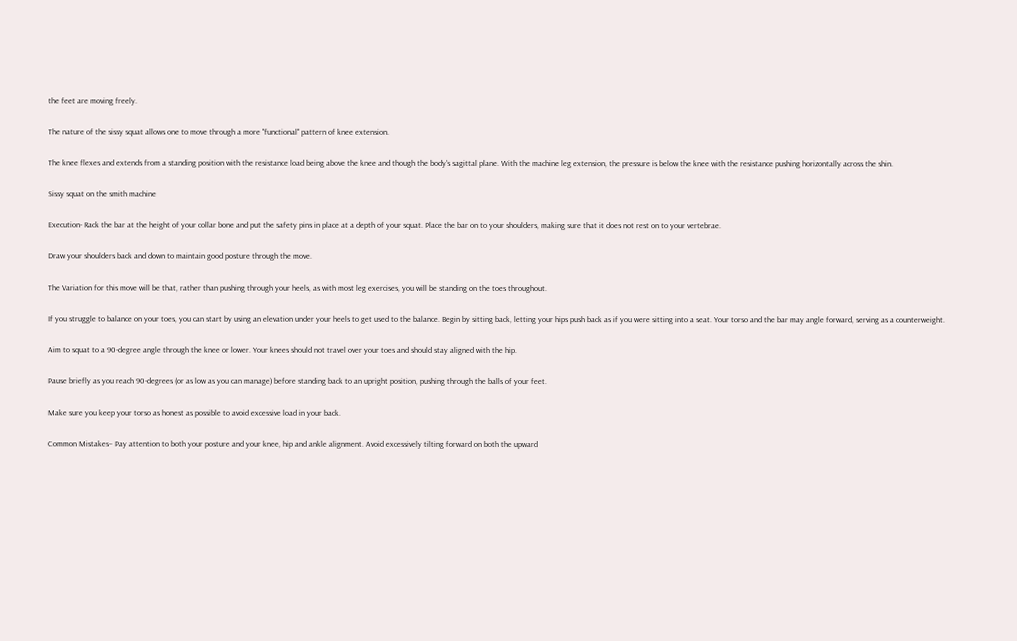the feet are moving freely.

The nature of the sissy squat allows one to move through a more "functional" pattern of knee extension.

The knee flexes and extends from a standing position with the resistance load being above the knee and though the body's sagittal plane. With the machine leg extension, the pressure is below the knee with the resistance pushing horizontally across the shin.

Sissy squat on the smith machine

Execution- Rack the bar at the height of your collar bone and put the safety pins in place at a depth of your squat. Place the bar on to your shoulders, making sure that it does not rest on to your vertebrae.

Draw your shoulders back and down to maintain good posture through the move.

The Variation for this move will be that, rather than pushing through your heels, as with most leg exercises, you will be standing on the toes throughout.

If you struggle to balance on your toes, you can start by using an elevation under your heels to get used to the balance. Begin by sitting back, letting your hips push back as if you were sitting into a seat. Your torso and the bar may angle forward, serving as a counterweight.

Aim to squat to a 90-degree angle through the knee or lower. Your knees should not travel over your toes and should stay aligned with the hip.

Pause briefly as you reach 90-degrees (or as low as you can manage) before standing back to an upright position, pushing through the balls of your feet.

Make sure you keep your torso as honest as possible to avoid excessive load in your back.

Common Mistakes– Pay attention to both your posture and your knee, hip and ankle alignment. Avoid excessively tilting forward on both the upward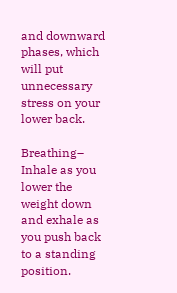and downward phases, which will put unnecessary stress on your lower back.

Breathing– Inhale as you lower the weight down and exhale as you push back to a standing position.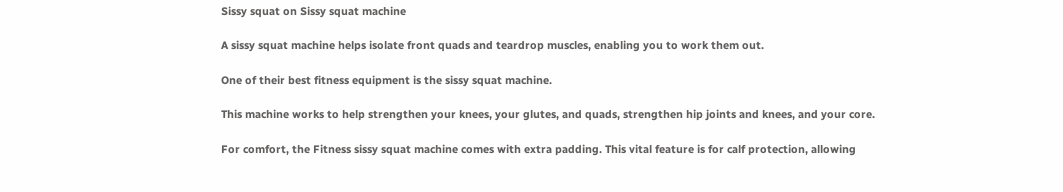Sissy squat on Sissy squat machine

A sissy squat machine helps isolate front quads and teardrop muscles, enabling you to work them out.

One of their best fitness equipment is the sissy squat machine.

This machine works to help strengthen your knees, your glutes, and quads, strengthen hip joints and knees, and your core.

For comfort, the Fitness sissy squat machine comes with extra padding. This vital feature is for calf protection, allowing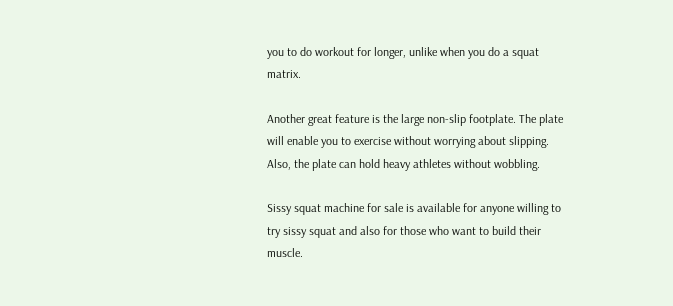you to do workout for longer, unlike when you do a squat matrix.

Another great feature is the large non-slip footplate. The plate will enable you to exercise without worrying about slipping. Also, the plate can hold heavy athletes without wobbling.

Sissy squat machine for sale is available for anyone willing to try sissy squat and also for those who want to build their muscle.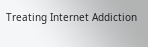Treating Internet Addiction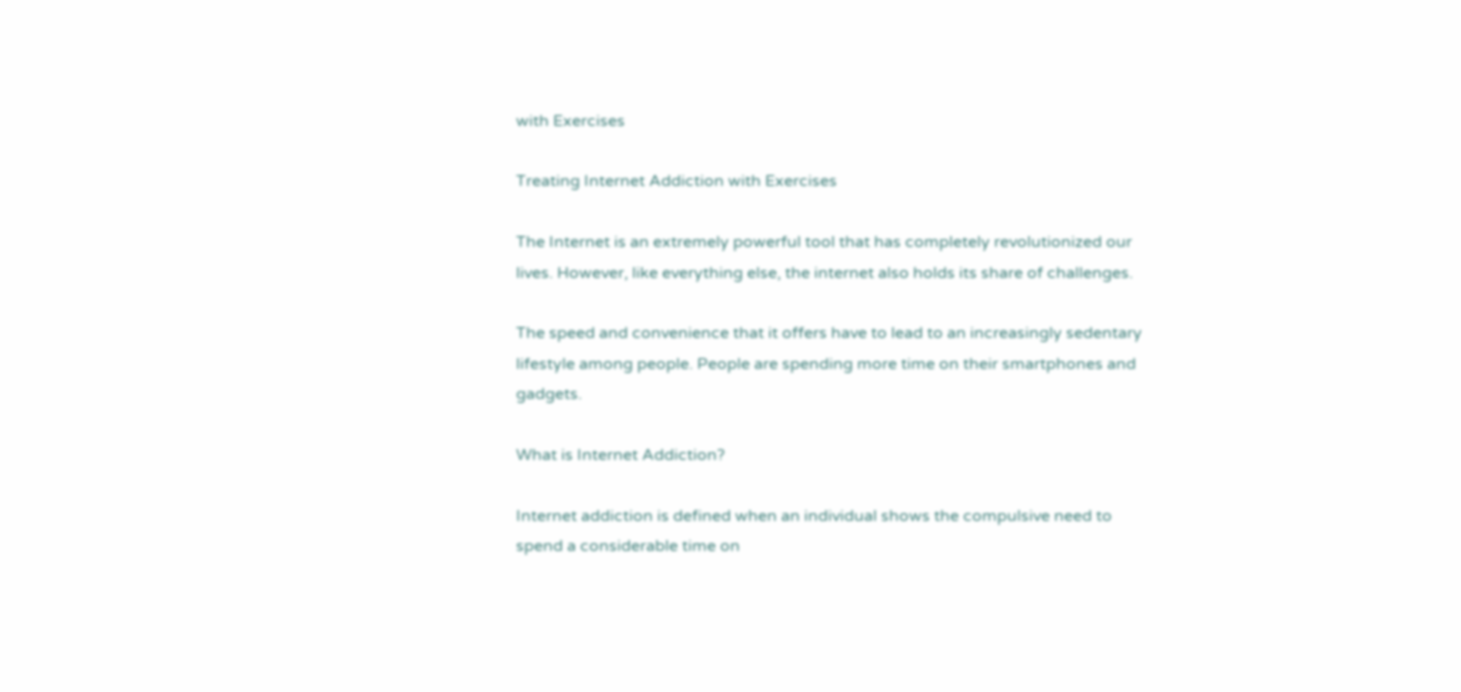with Exercises

Treating Internet Addiction with Exercises

The Internet is an extremely powerful tool that has completely revolutionized our lives. However, like everything else, the internet also holds its share of challenges.

The speed and convenience that it offers have to lead to an increasingly sedentary lifestyle among people. People are spending more time on their smartphones and gadgets.

What is Internet Addiction?

Internet addiction is defined when an individual shows the compulsive need to spend a considerable time on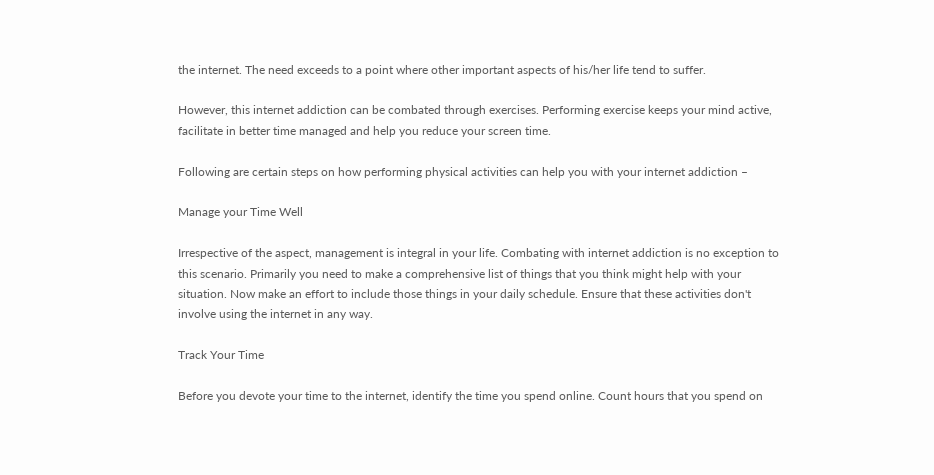the internet. The need exceeds to a point where other important aspects of his/her life tend to suffer.

However, this internet addiction can be combated through exercises. Performing exercise keeps your mind active, facilitate in better time managed and help you reduce your screen time.

Following are certain steps on how performing physical activities can help you with your internet addiction –

Manage your Time Well

Irrespective of the aspect, management is integral in your life. Combating with internet addiction is no exception to this scenario. Primarily you need to make a comprehensive list of things that you think might help with your situation. Now make an effort to include those things in your daily schedule. Ensure that these activities don't involve using the internet in any way.

Track Your Time

Before you devote your time to the internet, identify the time you spend online. Count hours that you spend on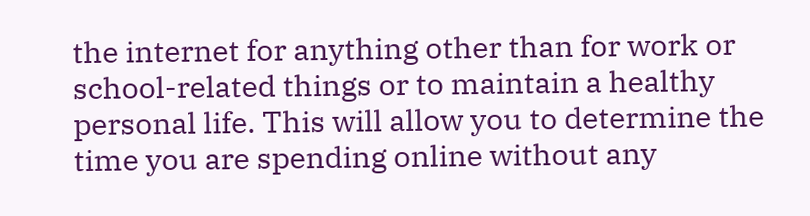the internet for anything other than for work or school-related things or to maintain a healthy personal life. This will allow you to determine the time you are spending online without any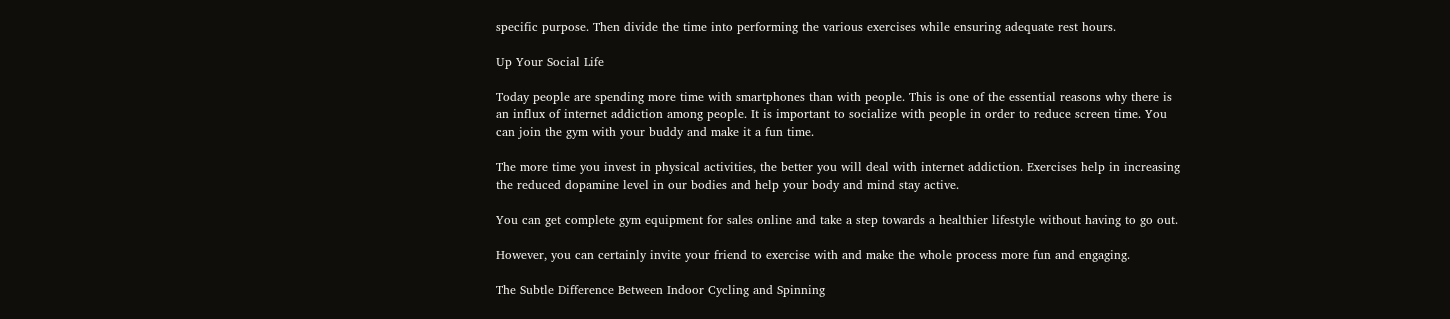specific purpose. Then divide the time into performing the various exercises while ensuring adequate rest hours.

Up Your Social Life

Today people are spending more time with smartphones than with people. This is one of the essential reasons why there is an influx of internet addiction among people. It is important to socialize with people in order to reduce screen time. You can join the gym with your buddy and make it a fun time.

The more time you invest in physical activities, the better you will deal with internet addiction. Exercises help in increasing the reduced dopamine level in our bodies and help your body and mind stay active.

You can get complete gym equipment for sales online and take a step towards a healthier lifestyle without having to go out.

However, you can certainly invite your friend to exercise with and make the whole process more fun and engaging.

The Subtle Difference Between Indoor Cycling and Spinning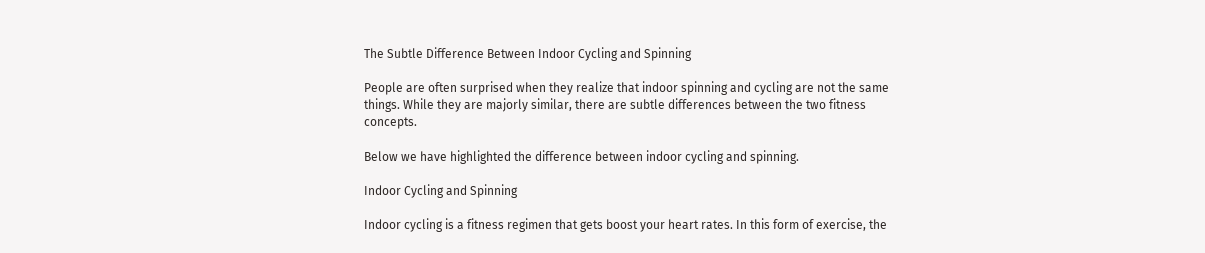The Subtle Difference Between Indoor Cycling and Spinning

People are often surprised when they realize that indoor spinning and cycling are not the same things. While they are majorly similar, there are subtle differences between the two fitness concepts.

Below we have highlighted the difference between indoor cycling and spinning.

Indoor Cycling and Spinning

Indoor cycling is a fitness regimen that gets boost your heart rates. In this form of exercise, the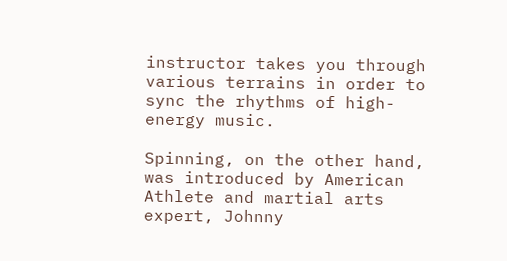instructor takes you through various terrains in order to sync the rhythms of high-energy music.

Spinning, on the other hand, was introduced by American Athlete and martial arts expert, Johnny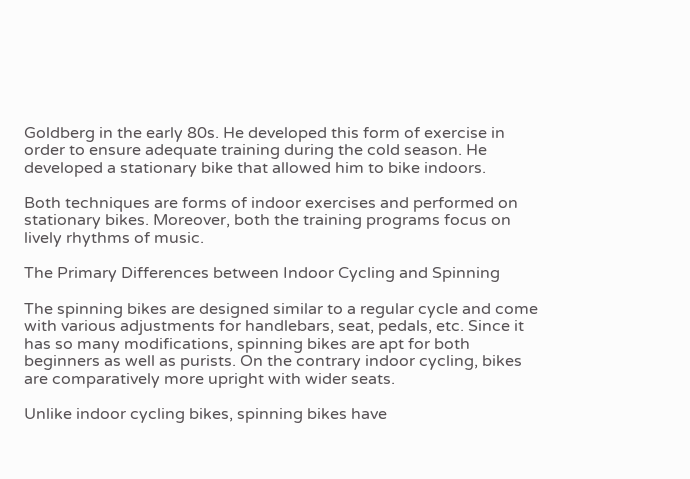Goldberg in the early 80s. He developed this form of exercise in order to ensure adequate training during the cold season. He developed a stationary bike that allowed him to bike indoors.

Both techniques are forms of indoor exercises and performed on stationary bikes. Moreover, both the training programs focus on lively rhythms of music.

The Primary Differences between Indoor Cycling and Spinning

The spinning bikes are designed similar to a regular cycle and come with various adjustments for handlebars, seat, pedals, etc. Since it has so many modifications, spinning bikes are apt for both beginners as well as purists. On the contrary indoor cycling, bikes are comparatively more upright with wider seats.

Unlike indoor cycling bikes, spinning bikes have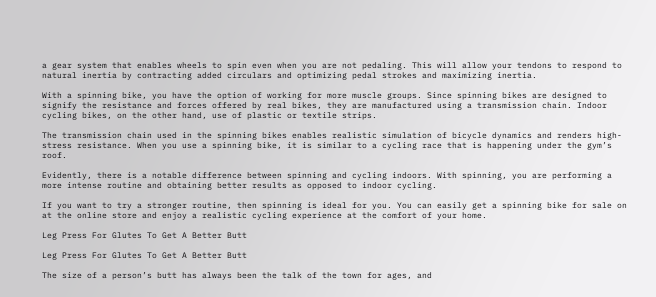a gear system that enables wheels to spin even when you are not pedaling. This will allow your tendons to respond to natural inertia by contracting added circulars and optimizing pedal strokes and maximizing inertia.

With a spinning bike, you have the option of working for more muscle groups. Since spinning bikes are designed to signify the resistance and forces offered by real bikes, they are manufactured using a transmission chain. Indoor cycling bikes, on the other hand, use of plastic or textile strips.

The transmission chain used in the spinning bikes enables realistic simulation of bicycle dynamics and renders high-stress resistance. When you use a spinning bike, it is similar to a cycling race that is happening under the gym’s roof.

Evidently, there is a notable difference between spinning and cycling indoors. With spinning, you are performing a more intense routine and obtaining better results as opposed to indoor cycling.

If you want to try a stronger routine, then spinning is ideal for you. You can easily get a spinning bike for sale on at the online store and enjoy a realistic cycling experience at the comfort of your home.

Leg Press For Glutes To Get A Better Butt

Leg Press For Glutes To Get A Better Butt

The size of a person’s butt has always been the talk of the town for ages, and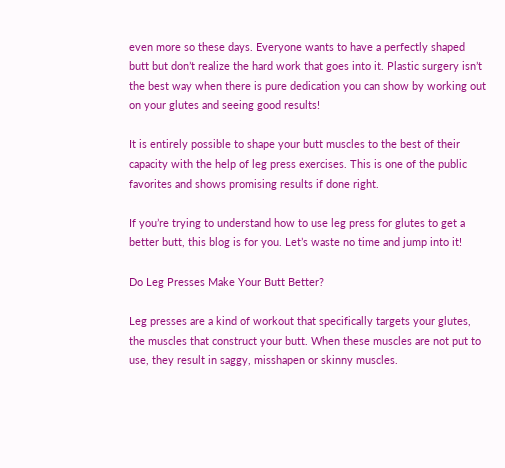even more so these days. Everyone wants to have a perfectly shaped butt but don’t realize the hard work that goes into it. Plastic surgery isn’t the best way when there is pure dedication you can show by working out on your glutes and seeing good results!

It is entirely possible to shape your butt muscles to the best of their capacity with the help of leg press exercises. This is one of the public favorites and shows promising results if done right.

If you’re trying to understand how to use leg press for glutes to get a better butt, this blog is for you. Let’s waste no time and jump into it!

Do Leg Presses Make Your Butt Better?

Leg presses are a kind of workout that specifically targets your glutes, the muscles that construct your butt. When these muscles are not put to use, they result in saggy, misshapen or skinny muscles.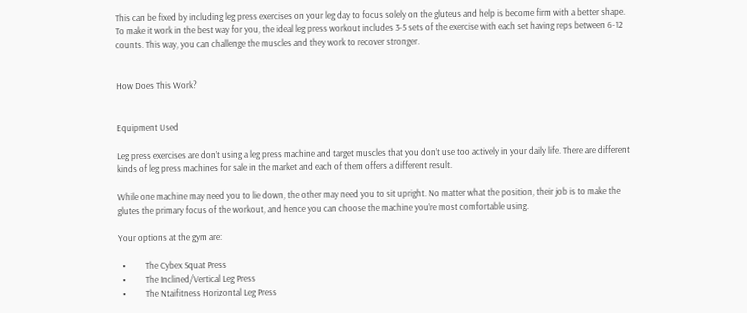This can be fixed by including leg press exercises on your leg day to focus solely on the gluteus and help is become firm with a better shape. To make it work in the best way for you, the ideal leg press workout includes 3-5 sets of the exercise with each set having reps between 6-12 counts. This way, you can challenge the muscles and they work to recover stronger.


How Does This Work?


Equipment Used

Leg press exercises are don’t using a leg press machine and target muscles that you don’t use too actively in your daily life. There are different kinds of leg press machines for sale in the market and each of them offers a different result.

While one machine may need you to lie down, the other may need you to sit upright. No matter what the position, their job is to make the glutes the primary focus of the workout, and hence you can choose the machine you’re most comfortable using.

Your options at the gym are:

  •          The Cybex Squat Press
  •          The Inclined/Vertical Leg Press
  •          The Ntaifitness Horizontal Leg Press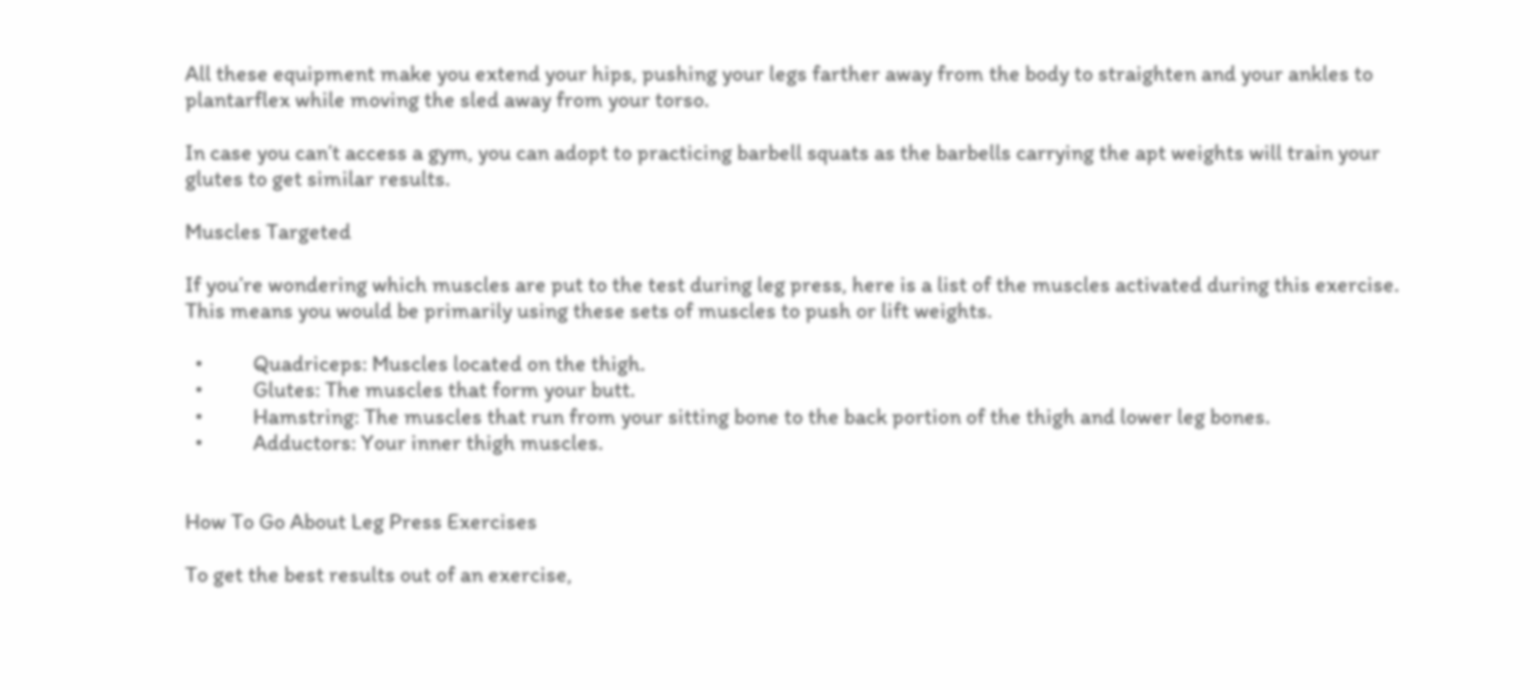All these equipment make you extend your hips, pushing your legs farther away from the body to straighten and your ankles to plantarflex while moving the sled away from your torso.

In case you can’t access a gym, you can adopt to practicing barbell squats as the barbells carrying the apt weights will train your glutes to get similar results.

Muscles Targeted

If you’re wondering which muscles are put to the test during leg press, here is a list of the muscles activated during this exercise. This means you would be primarily using these sets of muscles to push or lift weights.

  •          Quadriceps: Muscles located on the thigh.
  •          Glutes: The muscles that form your butt.
  •          Hamstring: The muscles that run from your sitting bone to the back portion of the thigh and lower leg bones.
  •          Adductors: Your inner thigh muscles.


How To Go About Leg Press Exercises

To get the best results out of an exercise,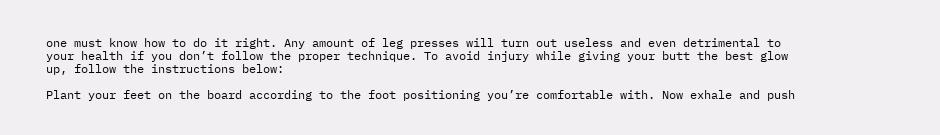one must know how to do it right. Any amount of leg presses will turn out useless and even detrimental to your health if you don’t follow the proper technique. To avoid injury while giving your butt the best glow up, follow the instructions below:

Plant your feet on the board according to the foot positioning you’re comfortable with. Now exhale and push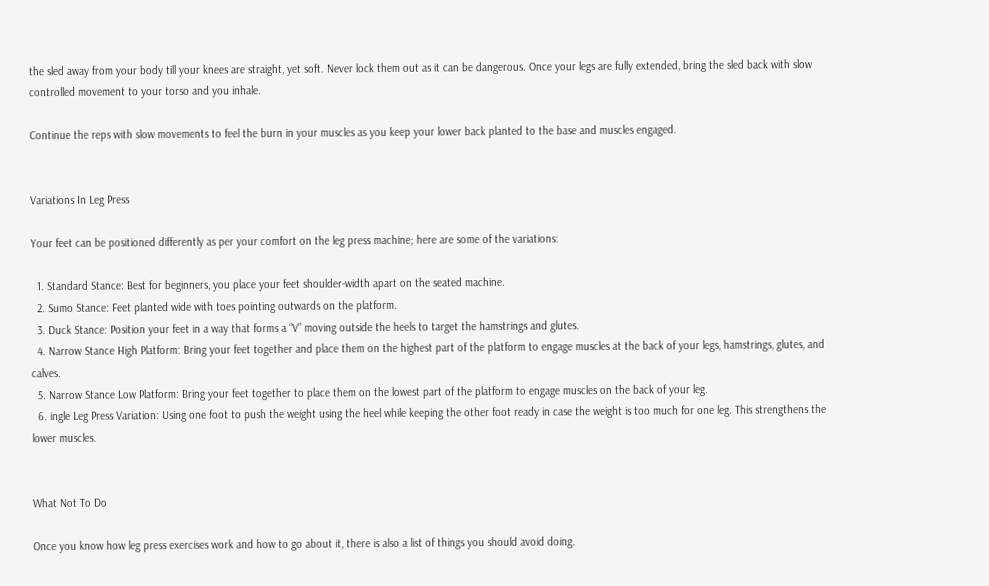the sled away from your body till your knees are straight, yet soft. Never lock them out as it can be dangerous. Once your legs are fully extended, bring the sled back with slow controlled movement to your torso and you inhale.

Continue the reps with slow movements to feel the burn in your muscles as you keep your lower back planted to the base and muscles engaged.


Variations In Leg Press

Your feet can be positioned differently as per your comfort on the leg press machine; here are some of the variations:

  1. Standard Stance: Best for beginners, you place your feet shoulder-width apart on the seated machine.
  2. Sumo Stance: Feet planted wide with toes pointing outwards on the platform.
  3. Duck Stance: Position your feet in a way that forms a “V” moving outside the heels to target the hamstrings and glutes.
  4. Narrow Stance High Platform: Bring your feet together and place them on the highest part of the platform to engage muscles at the back of your legs, hamstrings, glutes, and calves.
  5. Narrow Stance Low Platform: Bring your feet together to place them on the lowest part of the platform to engage muscles on the back of your leg.
  6. ingle Leg Press Variation: Using one foot to push the weight using the heel while keeping the other foot ready in case the weight is too much for one leg. This strengthens the lower muscles.


What Not To Do

Once you know how leg press exercises work and how to go about it, there is also a list of things you should avoid doing.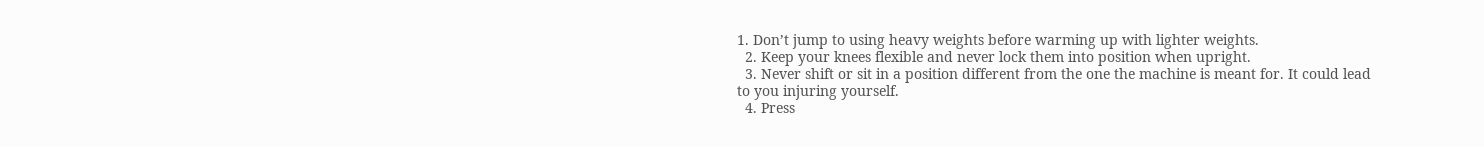1. Don’t jump to using heavy weights before warming up with lighter weights.
  2. Keep your knees flexible and never lock them into position when upright.
  3. Never shift or sit in a position different from the one the machine is meant for. It could lead to you injuring yourself.
  4. Press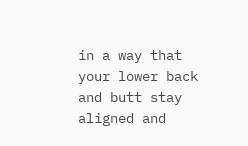in a way that your lower back and butt stay aligned and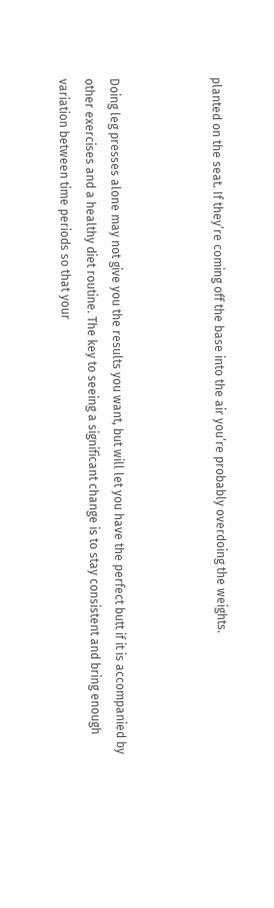planted on the seat. If they’re coming off the base into the air you’re probably overdoing the weights.



Doing leg presses alone may not give you the results you want, but will let you have the perfect butt if it is accompanied by other exercises and a healthy diet routine. The key to seeing a significant change is to stay consistent and bring enough variation between time periods so that your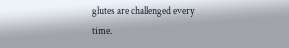glutes are challenged every time.